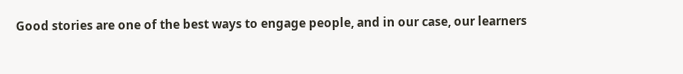Good stories are one of the best ways to engage people, and in our case, our learners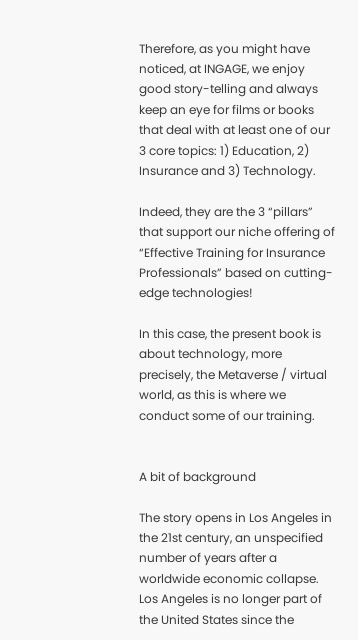Therefore, as you might have noticed, at INGAGE, we enjoy good story-telling and always keep an eye for films or books that deal with at least one of our 3 core topics: 1) Education, 2) Insurance and 3) Technology.

Indeed, they are the 3 “pillars” that support our niche offering of “Effective Training for Insurance Professionals” based on cutting-edge technologies!

In this case, the present book is about technology, more precisely, the Metaverse / virtual world, as this is where we conduct some of our training.


A bit of background

The story opens in Los Angeles in the 21st century, an unspecified number of years after a worldwide economic collapse. Los Angeles is no longer part of the United States since the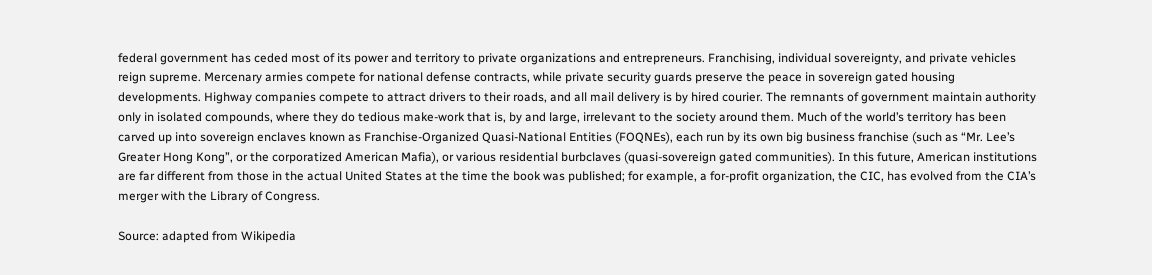federal government has ceded most of its power and territory to private organizations and entrepreneurs. Franchising, individual sovereignty, and private vehicles reign supreme. Mercenary armies compete for national defense contracts, while private security guards preserve the peace in sovereign gated housing developments. Highway companies compete to attract drivers to their roads, and all mail delivery is by hired courier. The remnants of government maintain authority only in isolated compounds, where they do tedious make-work that is, by and large, irrelevant to the society around them. Much of the world’s territory has been carved up into sovereign enclaves known as Franchise-Organized Quasi-National Entities (FOQNEs), each run by its own big business franchise (such as “Mr. Lee’s Greater Hong Kong”, or the corporatized American Mafia), or various residential burbclaves (quasi-sovereign gated communities). In this future, American institutions are far different from those in the actual United States at the time the book was published; for example, a for-profit organization, the CIC, has evolved from the CIA’s merger with the Library of Congress.

Source: adapted from Wikipedia